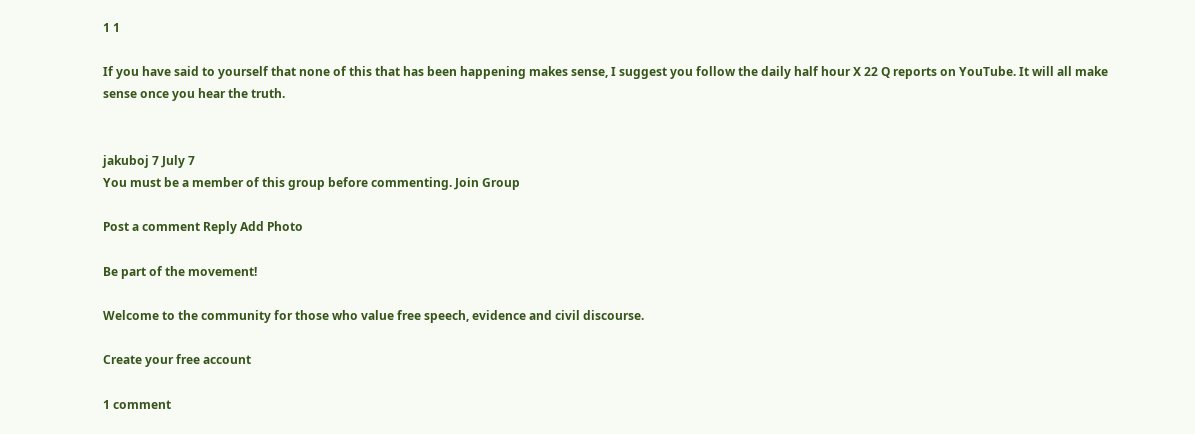1 1

If you have said to yourself that none of this that has been happening makes sense, I suggest you follow the daily half hour X 22 Q reports on YouTube. It will all make sense once you hear the truth.


jakuboj 7 July 7
You must be a member of this group before commenting. Join Group

Post a comment Reply Add Photo

Be part of the movement!

Welcome to the community for those who value free speech, evidence and civil discourse.

Create your free account

1 comment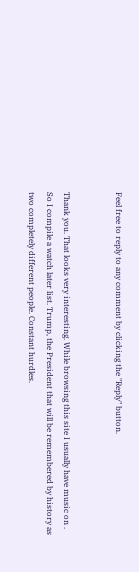Feel free to reply to any comment by clicking the "Reply" button.


Thank you. That looks very interesting. While browsing this site I usually have music on . So I compile a watch later list. Trump, the President that will be remembered by history as two completely different people. Constant hurdles.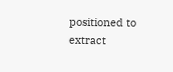positioned to extract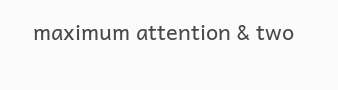maximum attention & two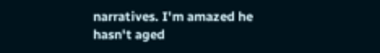narratives. I'm amazed he hasn't aged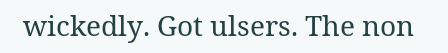wickedly. Got ulsers. The non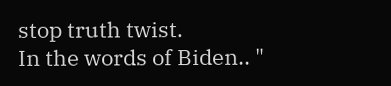stop truth twist.
In the words of Biden.. "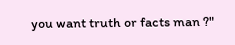you want truth or facts man ?"